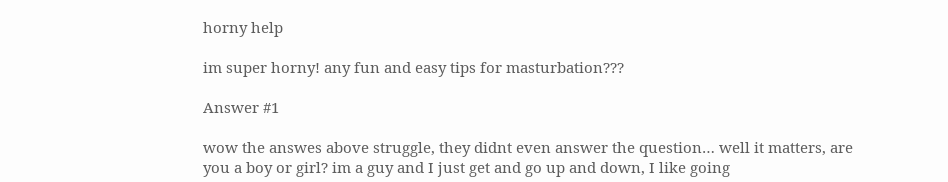horny help

im super horny! any fun and easy tips for masturbation???

Answer #1

wow the answes above struggle, they didnt even answer the question… well it matters, are you a boy or girl? im a guy and I just get and go up and down, I like going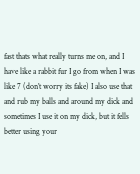fast thats what really turns me on, and I have like a rabbit fur I go from when I was like 7 (don’t worry its fake) I also use that and rub my balls and around my dick and sometimes I use it on my dick, but it fells better using your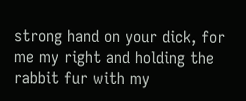strong hand on your dick, for me my right and holding the rabbit fur with my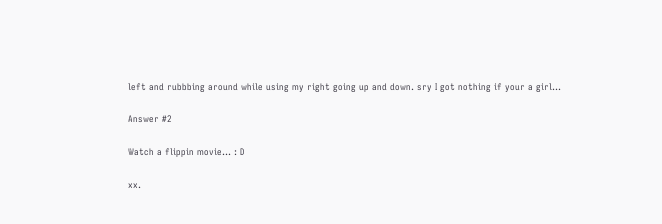left and rubbbing around while using my right going up and down. sry I got nothing if your a girl…

Answer #2

Watch a flippin movie… : D

xx.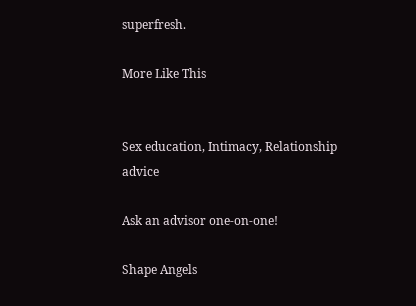superfresh.

More Like This


Sex education, Intimacy, Relationship advice

Ask an advisor one-on-one!

Shape Angels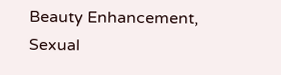Beauty Enhancement, Sexual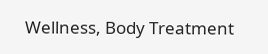Wellness, Body Treatment